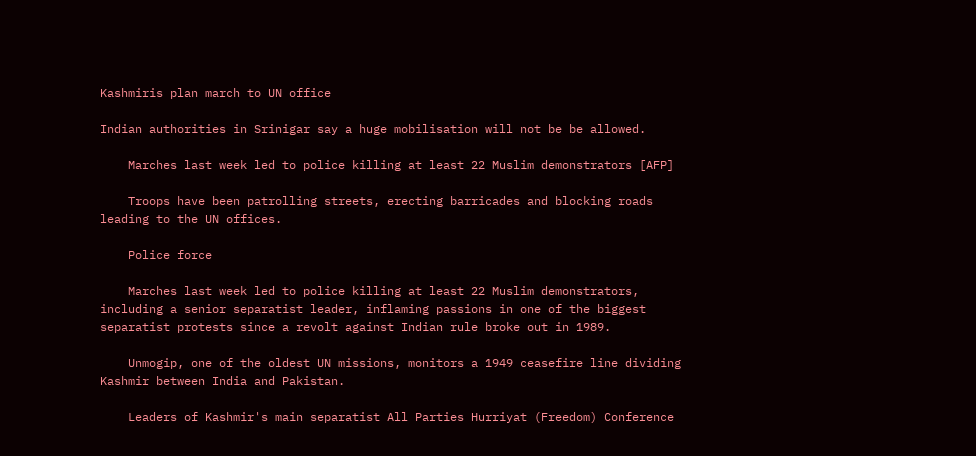Kashmiris plan march to UN office

Indian authorities in Srinigar say a huge mobilisation will not be be allowed.

    Marches last week led to police killing at least 22 Muslim demonstrators [AFP]

    Troops have been patrolling streets, erecting barricades and blocking roads leading to the UN offices.

    Police force

    Marches last week led to police killing at least 22 Muslim demonstrators, including a senior separatist leader, inflaming passions in one of the biggest separatist protests since a revolt against Indian rule broke out in 1989.

    Unmogip, one of the oldest UN missions, monitors a 1949 ceasefire line dividing Kashmir between India and Pakistan.

    Leaders of Kashmir's main separatist All Parties Hurriyat (Freedom) Conference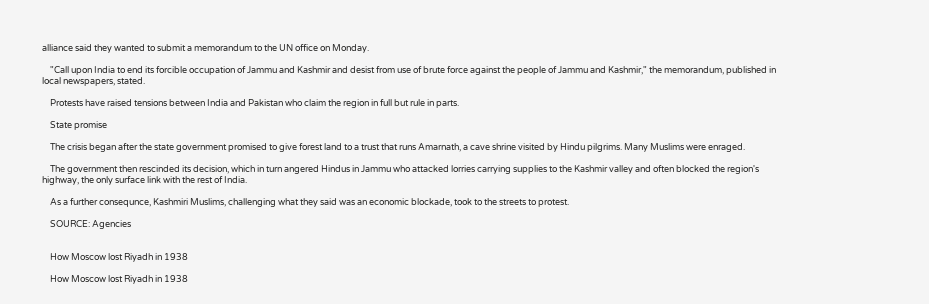alliance said they wanted to submit a memorandum to the UN office on Monday.

    "Call upon India to end its forcible occupation of Jammu and Kashmir and desist from use of brute force against the people of Jammu and Kashmir," the memorandum, published in local newspapers, stated.

    Protests have raised tensions between India and Pakistan who claim the region in full but rule in parts.

    State promise

    The crisis began after the state government promised to give forest land to a trust that runs Amarnath, a cave shrine visited by Hindu pilgrims. Many Muslims were enraged.

    The government then rescinded its decision, which in turn angered Hindus in Jammu who attacked lorries carrying supplies to the Kashmir valley and often blocked the region's highway, the only surface link with the rest of India.

    As a further consequnce, Kashmiri Muslims, challenging what they said was an economic blockade, took to the streets to protest.

    SOURCE: Agencies


    How Moscow lost Riyadh in 1938

    How Moscow lost Riyadh in 1938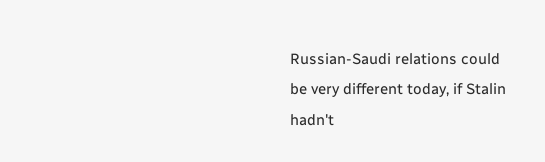Russian-Saudi relations could be very different today, if Stalin hadn't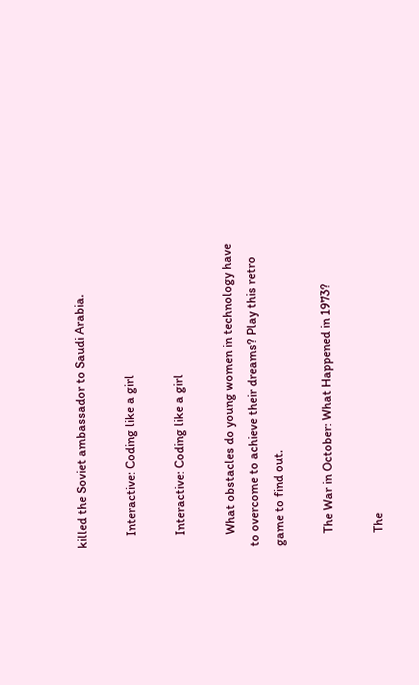killed the Soviet ambassador to Saudi Arabia.

    Interactive: Coding like a girl

    Interactive: Coding like a girl

    What obstacles do young women in technology have to overcome to achieve their dreams? Play this retro game to find out.

    The War in October: What Happened in 1973?

    The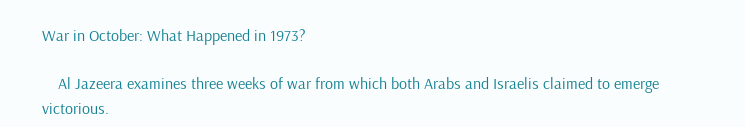War in October: What Happened in 1973?

    Al Jazeera examines three weeks of war from which both Arabs and Israelis claimed to emerge victorious.